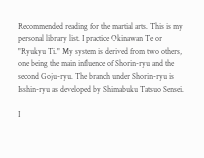Recommended reading for the martial arts. This is my personal library list. I practice Okinawan Te or "Ryukyu Ti." My system is derived from two others, one being the main influence of Shorin-ryu and the second Goju-ryu. The branch under Shorin-ryu is Isshin-ryu as developed by Shimabuku Tatsuo Sensei.

I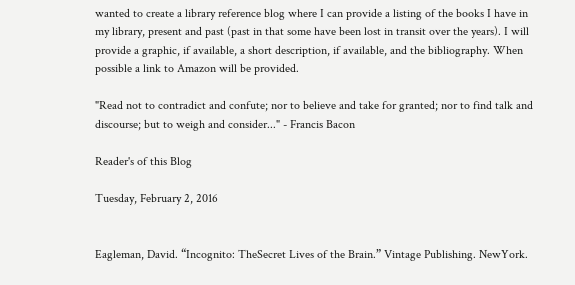wanted to create a library reference blog where I can provide a listing of the books I have in my library, present and past (past in that some have been lost in transit over the years). I will provide a graphic, if available, a short description, if available, and the bibliography. When possible a link to Amazon will be provided.

"Read not to contradict and confute; nor to believe and take for granted; nor to find talk and discourse; but to weigh and consider..." - Francis Bacon

Reader's of this Blog

Tuesday, February 2, 2016


Eagleman, David. “Incognito: TheSecret Lives of the Brain.” Vintage Publishing. NewYork.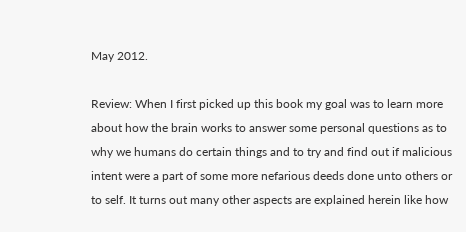May 2012.

Review: When I first picked up this book my goal was to learn more about how the brain works to answer some personal questions as to why we humans do certain things and to try and find out if malicious intent were a part of some more nefarious deeds done unto others or to self. It turns out many other aspects are explained herein like how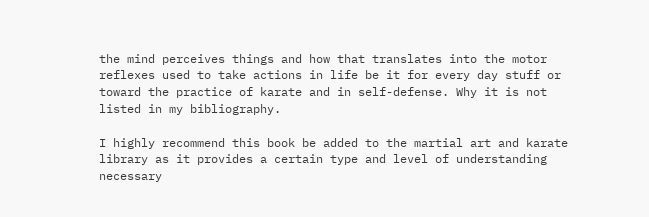the mind perceives things and how that translates into the motor reflexes used to take actions in life be it for every day stuff or toward the practice of karate and in self-defense. Why it is not listed in my bibliography.

I highly recommend this book be added to the martial art and karate library as it provides a certain type and level of understanding necessary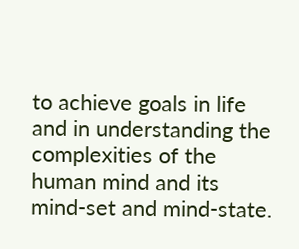to achieve goals in life and in understanding the complexities of the human mind and its mind-set and mind-state.